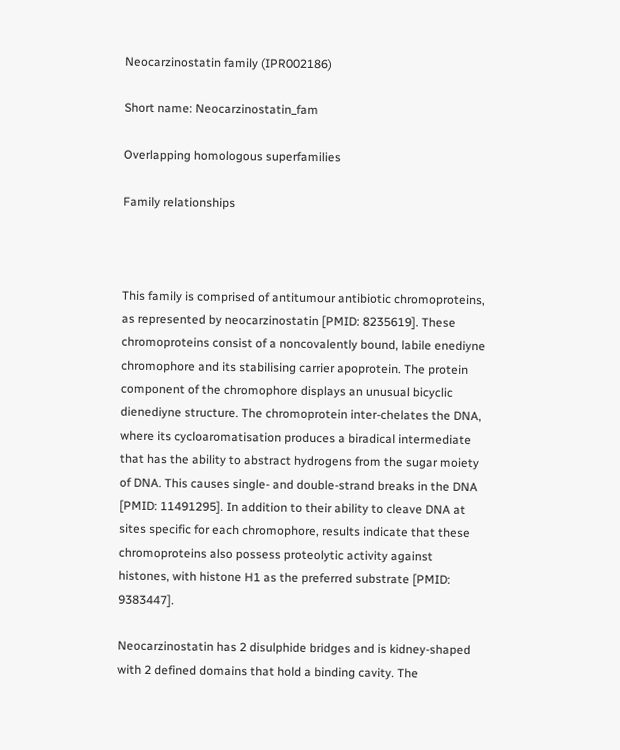Neocarzinostatin family (IPR002186)

Short name: Neocarzinostatin_fam

Overlapping homologous superfamilies

Family relationships



This family is comprised of antitumour antibiotic chromoproteins, as represented by neocarzinostatin [PMID: 8235619]. These chromoproteins consist of a noncovalently bound, labile enediyne chromophore and its stabilising carrier apoprotein. The protein component of the chromophore displays an unusual bicyclic dienediyne structure. The chromoprotein inter-chelates the DNA, where its cycloaromatisation produces a biradical intermediate that has the ability to abstract hydrogens from the sugar moiety of DNA. This causes single- and double-strand breaks in the DNA [PMID: 11491295]. In addition to their ability to cleave DNA at sites specific for each chromophore, results indicate that these chromoproteins also possess proteolytic activity against histones, with histone H1 as the preferred substrate [PMID: 9383447].

Neocarzinostatin has 2 disulphide bridges and is kidney-shaped with 2 defined domains that hold a binding cavity. The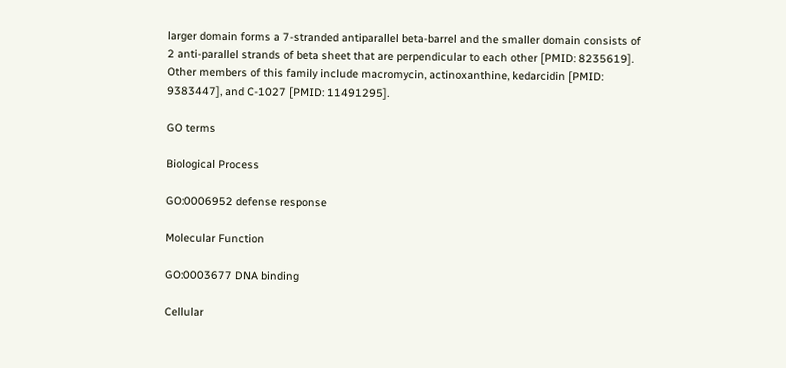larger domain forms a 7-stranded antiparallel beta-barrel and the smaller domain consists of 2 anti-parallel strands of beta sheet that are perpendicular to each other [PMID: 8235619]. Other members of this family include macromycin, actinoxanthine, kedarcidin [PMID: 9383447], and C-1027 [PMID: 11491295].

GO terms

Biological Process

GO:0006952 defense response

Molecular Function

GO:0003677 DNA binding

Cellular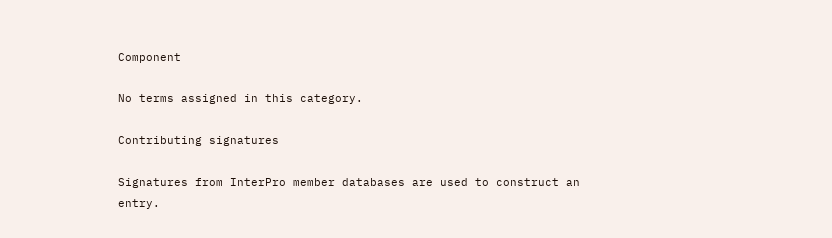Component

No terms assigned in this category.

Contributing signatures

Signatures from InterPro member databases are used to construct an entry.